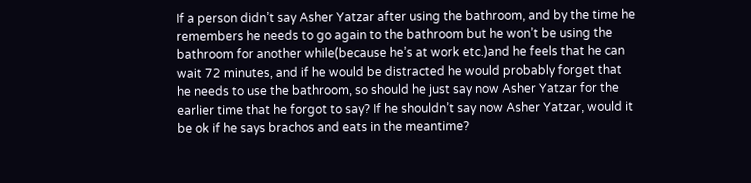If a person didn’t say Asher Yatzar after using the bathroom, and by the time he remembers he needs to go again to the bathroom but he won’t be using the bathroom for another while(because he’s at work etc.)and he feels that he can wait 72 minutes, and if he would be distracted he would probably forget that he needs to use the bathroom, so should he just say now Asher Yatzar for the earlier time that he forgot to say? If he shouldn’t say now Asher Yatzar, would it be ok if he says brachos and eats in the meantime?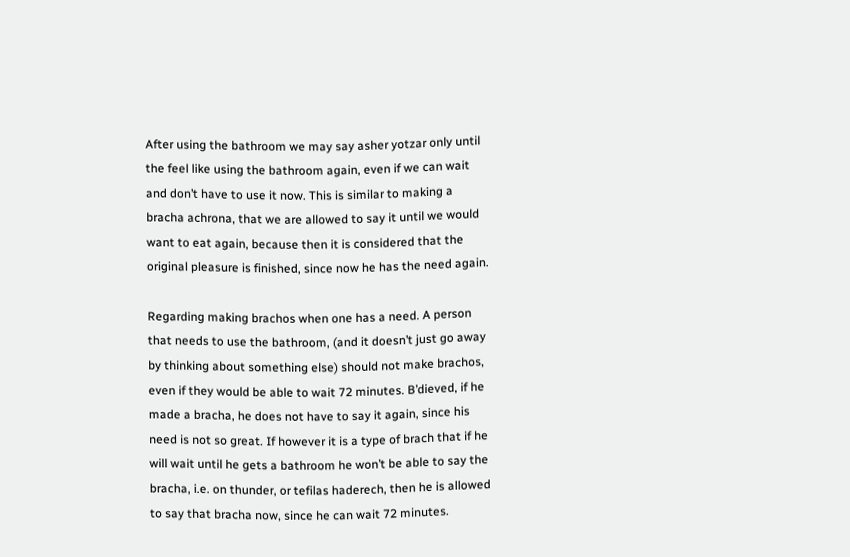After using the bathroom we may say asher yotzar only until the feel like using the bathroom again, even if we can wait and don’t have to use it now. This is similar to making a bracha achrona, that we are allowed to say it until we would want to eat again, because then it is considered that the original pleasure is finished, since now he has the need again.

Regarding making brachos when one has a need. A person that needs to use the bathroom, (and it doesn’t just go away by thinking about something else) should not make brachos, even if they would be able to wait 72 minutes. B’dieved, if he made a bracha, he does not have to say it again, since his need is not so great. If however it is a type of brach that if he will wait until he gets a bathroom he won’t be able to say the bracha, i.e. on thunder, or tefilas haderech, then he is allowed to say that bracha now, since he can wait 72 minutes.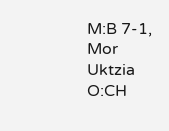M:B 7-1, Mor Uktzia O:CH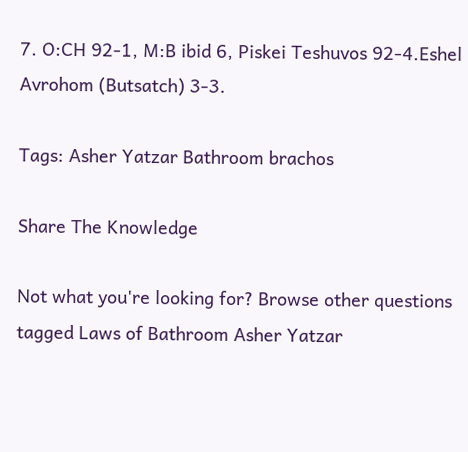7. O:CH 92-1, M:B ibid 6, Piskei Teshuvos 92-4.Eshel Avrohom (Butsatch) 3-3.

Tags: Asher Yatzar Bathroom brachos

Share The Knowledge

Not what you're looking for? Browse other questions tagged Laws of Bathroom Asher Yatzar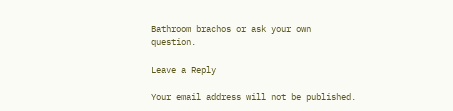Bathroom brachos or ask your own question.

Leave a Reply

Your email address will not be published.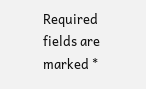Required fields are marked *